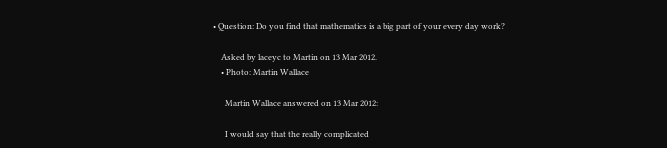• Question: Do you find that mathematics is a big part of your every day work?

    Asked by laceyc to Martin on 13 Mar 2012.
    • Photo: Martin Wallace

      Martin Wallace answered on 13 Mar 2012:

      I would say that the really complicated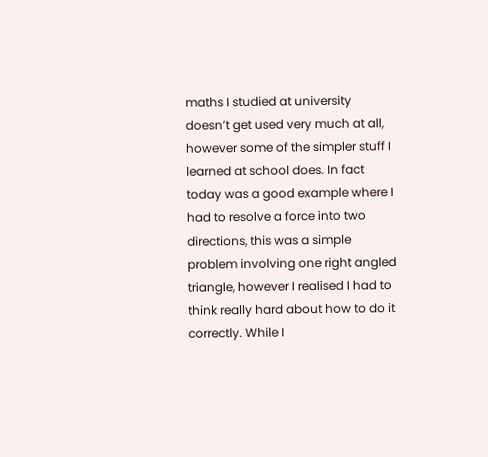maths I studied at university doesn’t get used very much at all, however some of the simpler stuff I learned at school does. In fact today was a good example where I had to resolve a force into two directions, this was a simple problem involving one right angled triangle, however I realised I had to think really hard about how to do it correctly. While I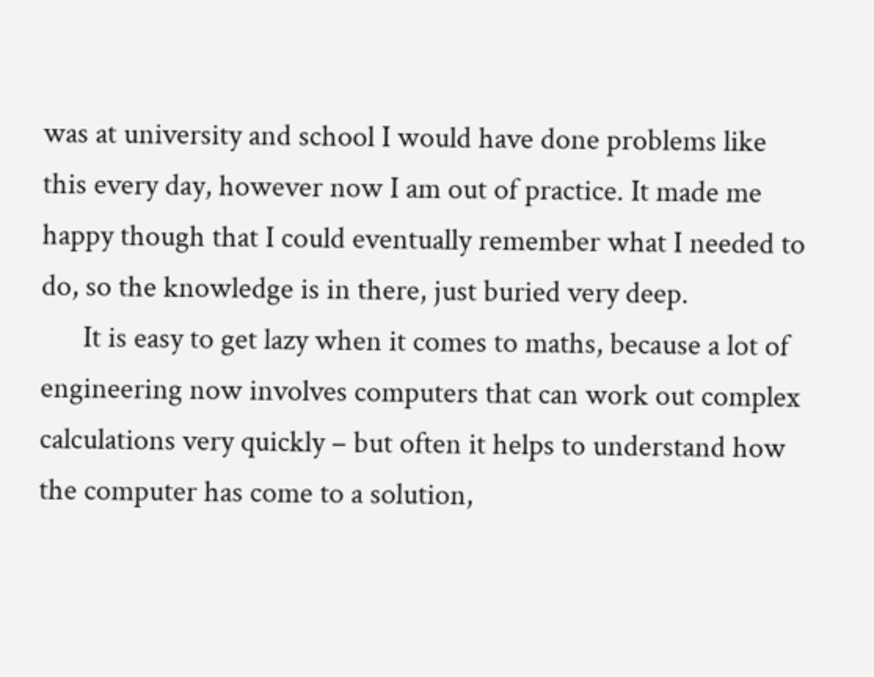was at university and school I would have done problems like this every day, however now I am out of practice. It made me happy though that I could eventually remember what I needed to do, so the knowledge is in there, just buried very deep.
      It is easy to get lazy when it comes to maths, because a lot of engineering now involves computers that can work out complex calculations very quickly – but often it helps to understand how the computer has come to a solution,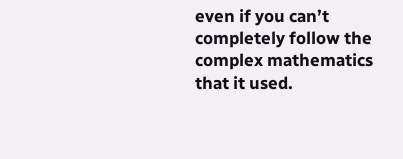even if you can’t completely follow the complex mathematics that it used.